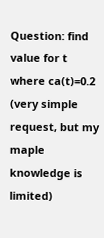Question: find value for t where ca(t)=0.2 (very simple request, but my maple knowledge is limited)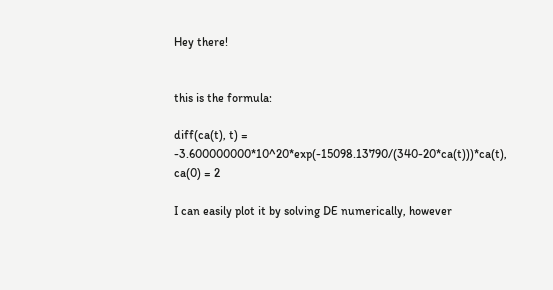Hey there!


this is the formula:

diff(ca(t), t) = -3.600000000*10^20*exp(-15098.13790/(340-20*ca(t)))*ca(t), ca(0) = 2

I can easily plot it by solving DE numerically, however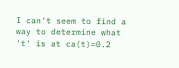I can't seem to find a way to determine what 't' is at ca(t)=0.2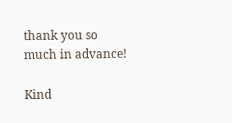thank you so much in advance!

Kind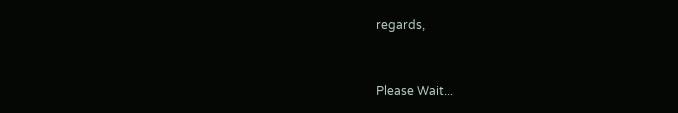regards,


Please Wait...